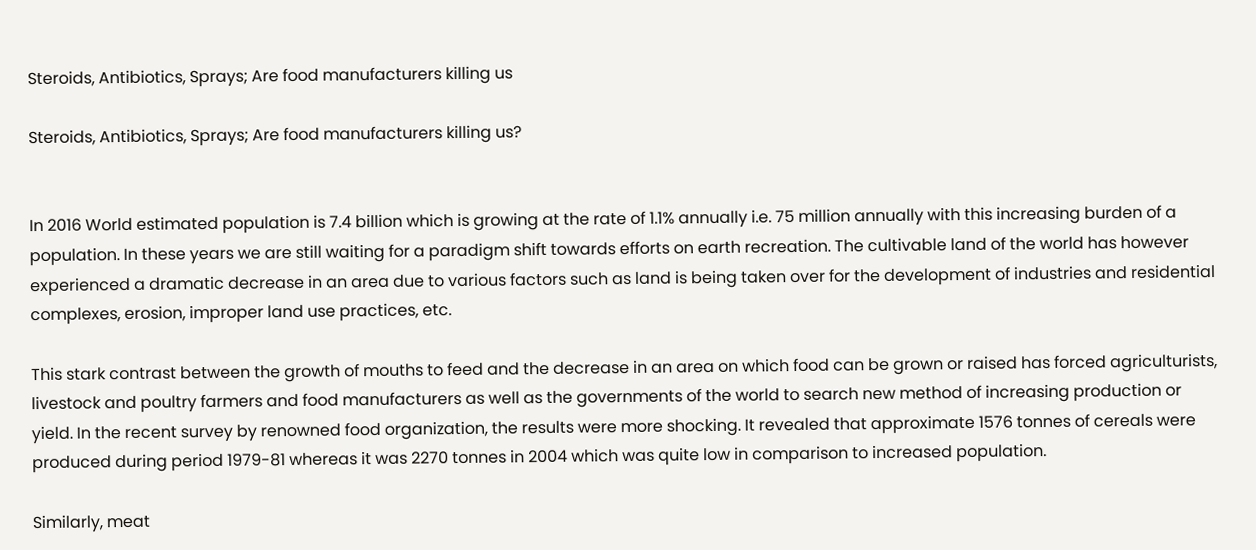Steroids, Antibiotics, Sprays; Are food manufacturers killing us

Steroids, Antibiotics, Sprays; Are food manufacturers killing us?


In 2016 World estimated population is 7.4 billion which is growing at the rate of 1.1% annually i.e. 75 million annually with this increasing burden of a population. In these years we are still waiting for a paradigm shift towards efforts on earth recreation. The cultivable land of the world has however experienced a dramatic decrease in an area due to various factors such as land is being taken over for the development of industries and residential complexes, erosion, improper land use practices, etc.

This stark contrast between the growth of mouths to feed and the decrease in an area on which food can be grown or raised has forced agriculturists, livestock and poultry farmers and food manufacturers as well as the governments of the world to search new method of increasing production or yield. In the recent survey by renowned food organization, the results were more shocking. It revealed that approximate 1576 tonnes of cereals were produced during period 1979-81 whereas it was 2270 tonnes in 2004 which was quite low in comparison to increased population.

Similarly, meat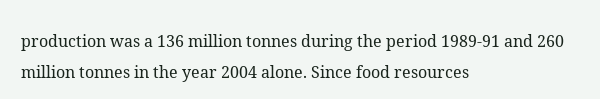production was a 136 million tonnes during the period 1989-91 and 260 million tonnes in the year 2004 alone. Since food resources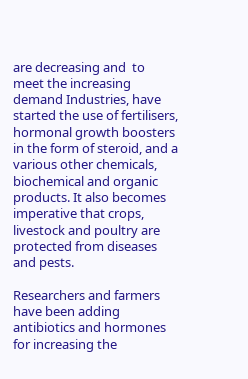are decreasing and  to meet the increasing demand Industries, have started the use of fertilisers, hormonal growth boosters in the form of steroid, and a various other chemicals, biochemical and organic products. It also becomes imperative that crops, livestock and poultry are protected from diseases and pests.

Researchers and farmers have been adding antibiotics and hormones for increasing the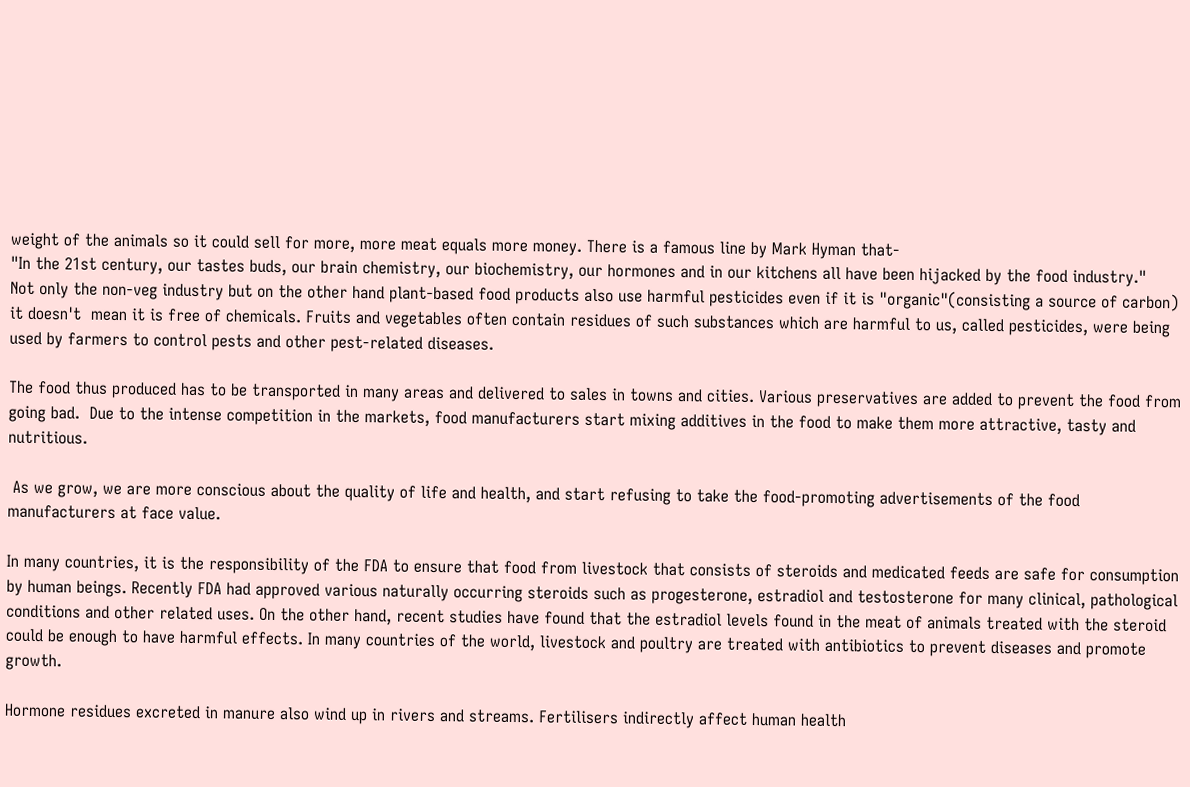weight of the animals so it could sell for more, more meat equals more money. There is a famous line by Mark Hyman that-
"In the 21st century, our tastes buds, our brain chemistry, our biochemistry, our hormones and in our kitchens all have been hijacked by the food industry."
Not only the non-veg industry but on the other hand plant-based food products also use harmful pesticides even if it is "organic"(consisting a source of carbon) it doesn't  mean it is free of chemicals. Fruits and vegetables often contain residues of such substances which are harmful to us, called pesticides, were being used by farmers to control pests and other pest-related diseases.

The food thus produced has to be transported in many areas and delivered to sales in towns and cities. Various preservatives are added to prevent the food from going bad.  Due to the intense competition in the markets, food manufacturers start mixing additives in the food to make them more attractive, tasty and nutritious.

 As we grow, we are more conscious about the quality of life and health, and start refusing to take the food-promoting advertisements of the food manufacturers at face value.

In many countries, it is the responsibility of the FDA to ensure that food from livestock that consists of steroids and medicated feeds are safe for consumption by human beings. Recently FDA had approved various naturally occurring steroids such as progesterone, estradiol and testosterone for many clinical, pathological conditions and other related uses. On the other hand, recent studies have found that the estradiol levels found in the meat of animals treated with the steroid could be enough to have harmful effects. In many countries of the world, livestock and poultry are treated with antibiotics to prevent diseases and promote growth.

Hormone residues excreted in manure also wind up in rivers and streams. Fertilisers indirectly affect human health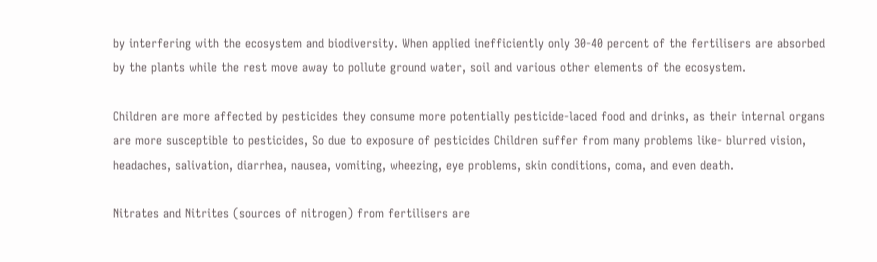by interfering with the ecosystem and biodiversity. When applied inefficiently only 30-40 percent of the fertilisers are absorbed by the plants while the rest move away to pollute ground water, soil and various other elements of the ecosystem.

Children are more affected by pesticides they consume more potentially pesticide-laced food and drinks, as their internal organs are more susceptible to pesticides, So due to exposure of pesticides Children suffer from many problems like- blurred vision, headaches, salivation, diarrhea, nausea, vomiting, wheezing, eye problems, skin conditions, coma, and even death.

Nitrates and Nitrites (sources of nitrogen) from fertilisers are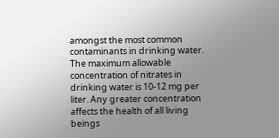amongst the most common contaminants in drinking water. The maximum allowable concentration of nitrates in drinking water is 10-12 mg per liter. Any greater concentration affects the health of all living beings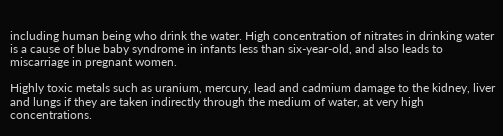including human being who drink the water. High concentration of nitrates in drinking water is a cause of blue baby syndrome in infants less than six-year-old, and also leads to miscarriage in pregnant women.

Highly toxic metals such as uranium, mercury, lead and cadmium damage to the kidney, liver and lungs if they are taken indirectly through the medium of water, at very high concentrations.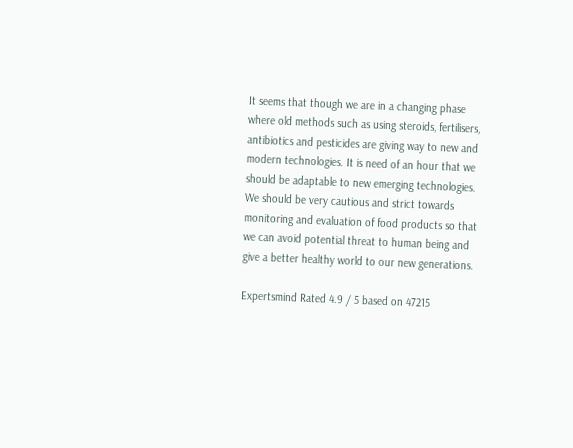It seems that though we are in a changing phase where old methods such as using steroids, fertilisers, antibiotics and pesticides are giving way to new and modern technologies. It is need of an hour that we should be adaptable to new emerging technologies. We should be very cautious and strict towards monitoring and evaluation of food products so that we can avoid potential threat to human being and give a better healthy world to our new generations.

Expertsmind Rated 4.9 / 5 based on 47215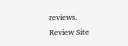reviews.
Review Site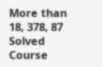More than 18, 378, 87 Solved Course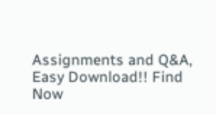Assignments and Q&A, Easy Download!! Find Now